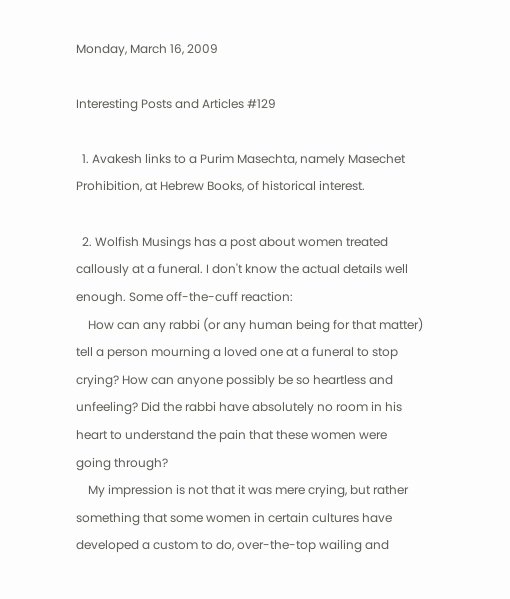Monday, March 16, 2009

Interesting Posts and Articles #129

  1. Avakesh links to a Purim Masechta, namely Masechet Prohibition, at Hebrew Books, of historical interest.

  2. Wolfish Musings has a post about women treated callously at a funeral. I don't know the actual details well enough. Some off-the-cuff reaction:
    How can any rabbi (or any human being for that matter) tell a person mourning a loved one at a funeral to stop crying? How can anyone possibly be so heartless and unfeeling? Did the rabbi have absolutely no room in his heart to understand the pain that these women were going through?
    My impression is not that it was mere crying, but rather something that some women in certain cultures have developed a custom to do, over-the-top wailing and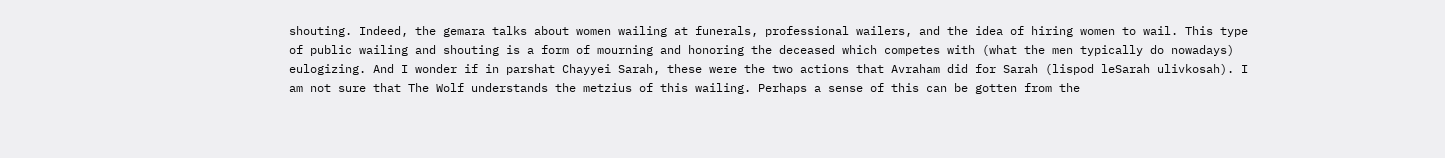shouting. Indeed, the gemara talks about women wailing at funerals, professional wailers, and the idea of hiring women to wail. This type of public wailing and shouting is a form of mourning and honoring the deceased which competes with (what the men typically do nowadays) eulogizing. And I wonder if in parshat Chayyei Sarah, these were the two actions that Avraham did for Sarah (lispod leSarah ulivkosah). I am not sure that The Wolf understands the metzius of this wailing. Perhaps a sense of this can be gotten from the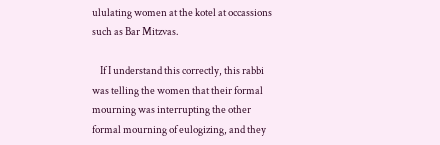ululating women at the kotel at occassions such as Bar Mitzvas.

    If I understand this correctly, this rabbi was telling the women that their formal mourning was interrupting the other formal mourning of eulogizing, and they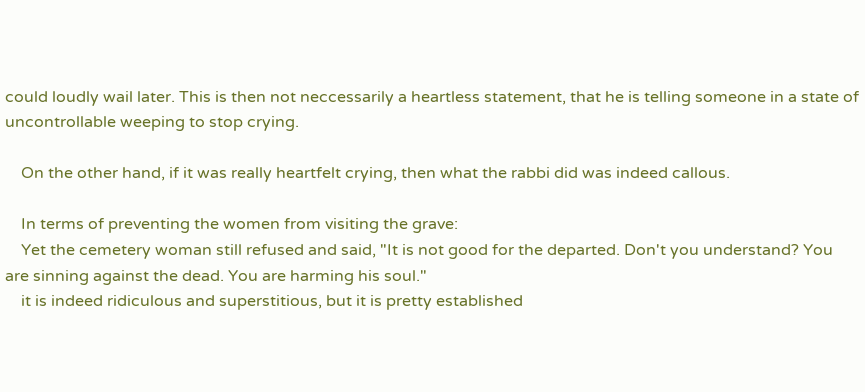could loudly wail later. This is then not neccessarily a heartless statement, that he is telling someone in a state of uncontrollable weeping to stop crying.

    On the other hand, if it was really heartfelt crying, then what the rabbi did was indeed callous.

    In terms of preventing the women from visiting the grave:
    Yet the cemetery woman still refused and said, "It is not good for the departed. Don't you understand? You are sinning against the dead. You are harming his soul."
    it is indeed ridiculous and superstitious, but it is pretty established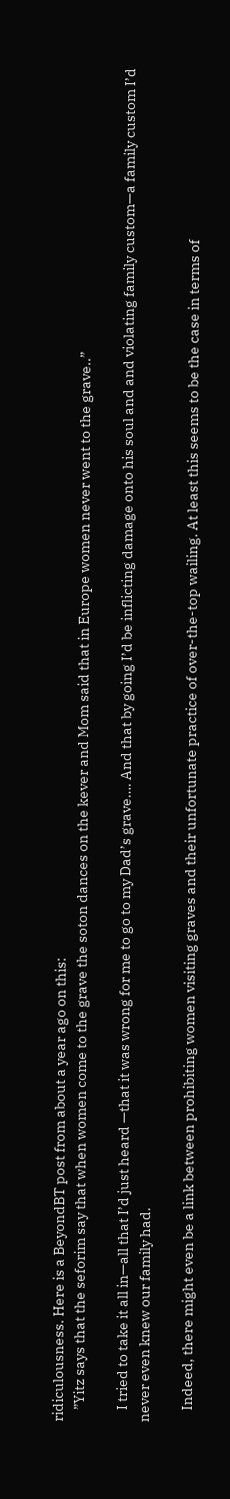ridiculousness. Here is a BeyondBT post from about a year ago on this:
    ”Yitz says that the seforim say that when women come to the grave the soton dances on the kever and Mom said that in Europe women never went to the grave..”

    I tried to take it all in—all that I’d just heard —that it was wrong for me to go to my Dad’s grave…. And that by going I’d be inflicting damage onto his soul and and violating family custom—a family custom I’d never even knew our family had.

    Indeed, there might even be a link between prohibiting women visiting graves and their unfortunate practice of over-the-top wailing. At least this seems to be the case in terms of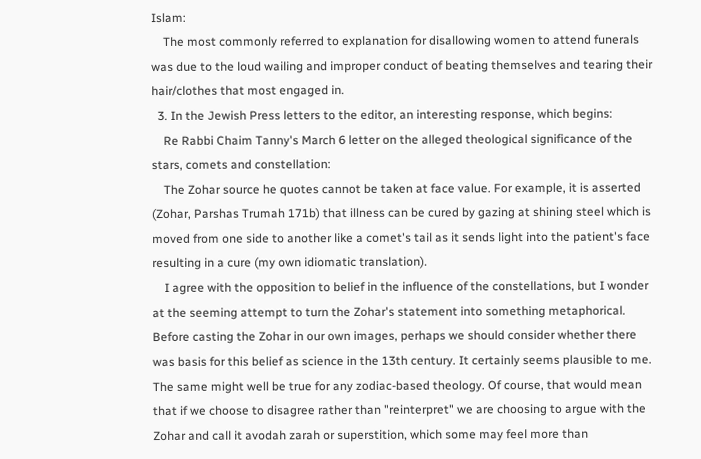Islam:
    The most commonly referred to explanation for disallowing women to attend funerals was due to the loud wailing and improper conduct of beating themselves and tearing their hair/clothes that most engaged in.
  3. In the Jewish Press letters to the editor, an interesting response, which begins:
    Re Rabbi Chaim Tanny's March 6 letter on the alleged theological significance of the stars, comets and constellation:
    The Zohar source he quotes cannot be taken at face value. For example, it is asserted (Zohar, Parshas Trumah 171b) that illness can be cured by gazing at shining steel which is moved from one side to another like a comet's tail as it sends light into the patient's face resulting in a cure (my own idiomatic translation).
    I agree with the opposition to belief in the influence of the constellations, but I wonder at the seeming attempt to turn the Zohar's statement into something metaphorical. Before casting the Zohar in our own images, perhaps we should consider whether there was basis for this belief as science in the 13th century. It certainly seems plausible to me. The same might well be true for any zodiac-based theology. Of course, that would mean that if we choose to disagree rather than "reinterpret" we are choosing to argue with the Zohar and call it avodah zarah or superstition, which some may feel more than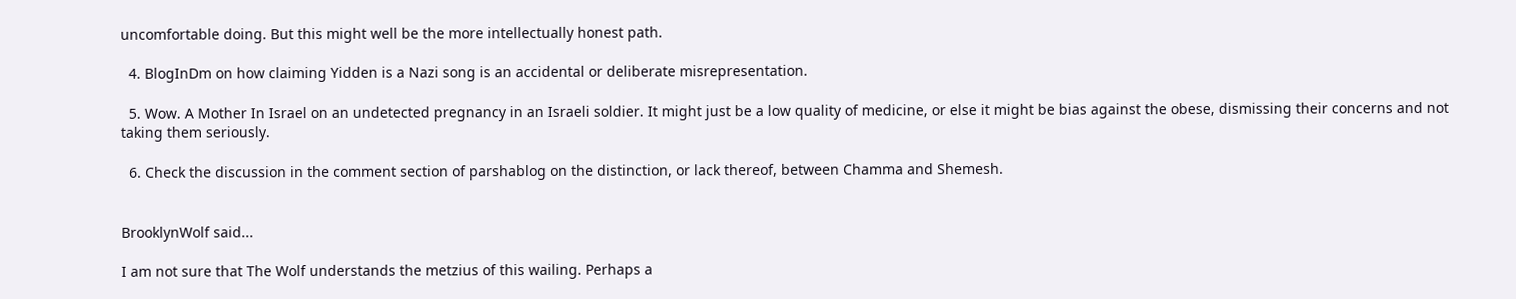uncomfortable doing. But this might well be the more intellectually honest path.

  4. BlogInDm on how claiming Yidden is a Nazi song is an accidental or deliberate misrepresentation.

  5. Wow. A Mother In Israel on an undetected pregnancy in an Israeli soldier. It might just be a low quality of medicine, or else it might be bias against the obese, dismissing their concerns and not taking them seriously.

  6. Check the discussion in the comment section of parshablog on the distinction, or lack thereof, between Chamma and Shemesh.


BrooklynWolf said...

I am not sure that The Wolf understands the metzius of this wailing. Perhaps a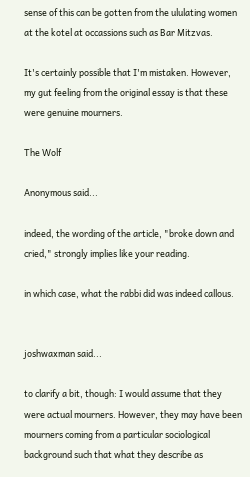sense of this can be gotten from the ululating women at the kotel at occassions such as Bar Mitzvas.

It's certainly possible that I'm mistaken. However, my gut feeling from the original essay is that these were genuine mourners.

The Wolf

Anonymous said...

indeed, the wording of the article, "broke down and cried," strongly implies like your reading.

in which case, what the rabbi did was indeed callous.


joshwaxman said...

to clarify a bit, though: I would assume that they were actual mourners. However, they may have been mourners coming from a particular sociological background such that what they describe as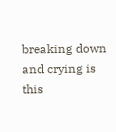breaking down and crying is this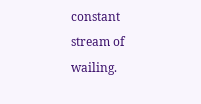constant stream of wailing.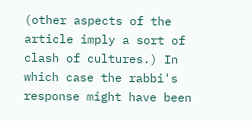(other aspects of the article imply a sort of clash of cultures.) In which case the rabbi's response might have been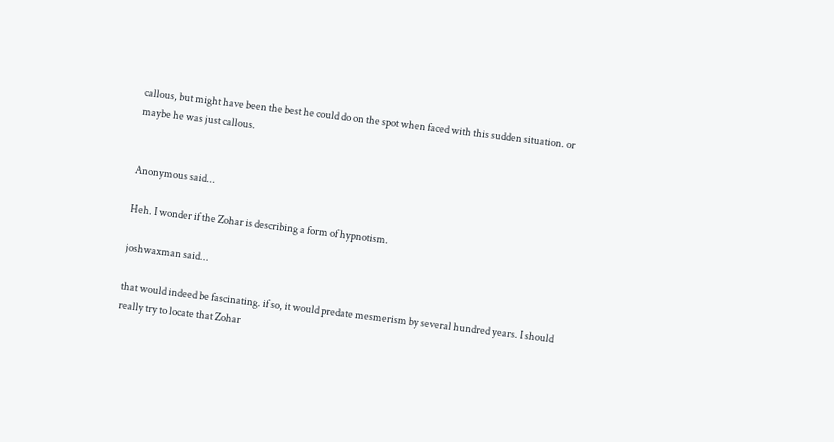callous, but might have been the best he could do on the spot when faced with this sudden situation. or maybe he was just callous.


Anonymous said...

Heh. I wonder if the Zohar is describing a form of hypnotism.

joshwaxman said...

that would indeed be fascinating. if so, it would predate mesmerism by several hundred years. I should really try to locate that Zohar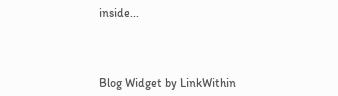inside...



Blog Widget by LinkWithin